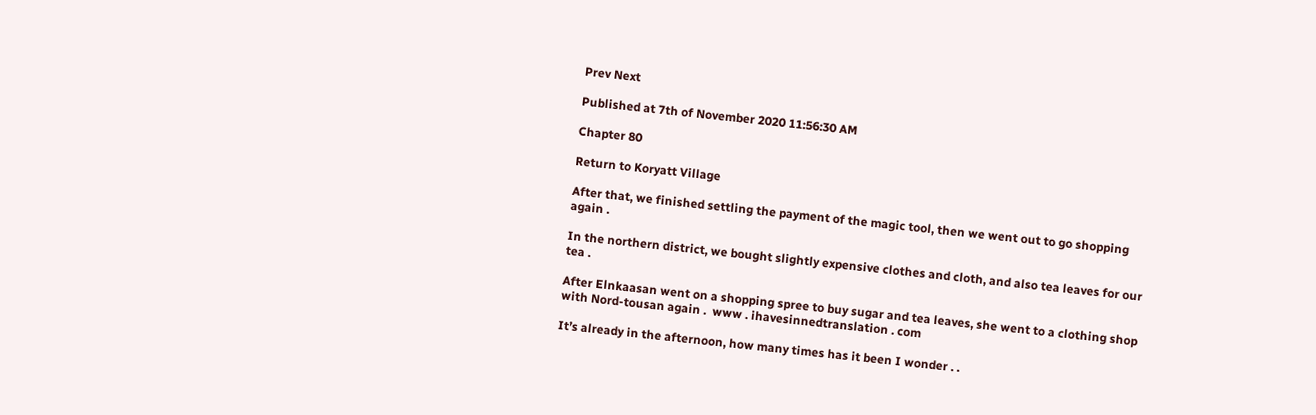Prev Next

Published at 7th of November 2020 11:56:30 AM

Chapter 80

Return to Koryatt Village

After that, we finished settling the payment of the magic tool, then we went out to go shopping again .

In the northern district, we bought slightly expensive clothes and cloth, and also tea leaves for our tea .

After Elnkaasan went on a shopping spree to buy sugar and tea leaves, she went to a clothing shop with Nord-tousan again .  www . ihavesinnedtranslation . com

It’s already in the afternoon, how many times has it been I wonder . .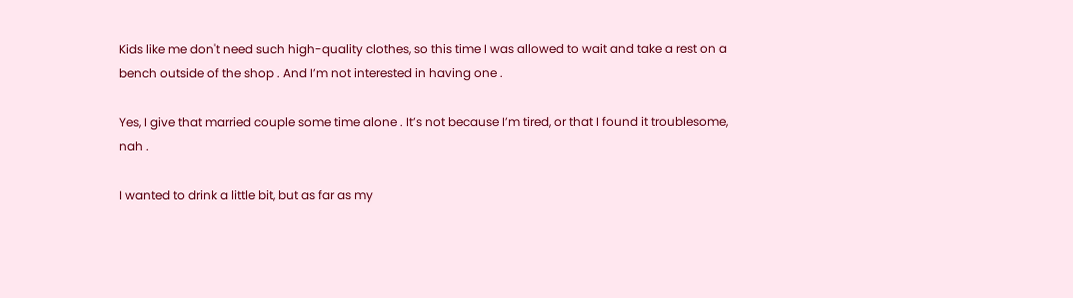Kids like me don't need such high-quality clothes, so this time I was allowed to wait and take a rest on a bench outside of the shop . And I’m not interested in having one .

Yes, I give that married couple some time alone . It’s not because I’m tired, or that I found it troublesome, nah .

I wanted to drink a little bit, but as far as my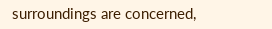surroundings are concerned,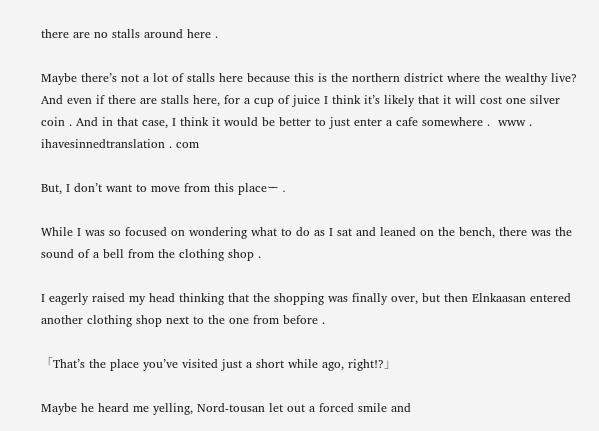there are no stalls around here .

Maybe there’s not a lot of stalls here because this is the northern district where the wealthy live? And even if there are stalls here, for a cup of juice I think it’s likely that it will cost one silver coin . And in that case, I think it would be better to just enter a cafe somewhere .  www . ihavesinnedtranslation . com

But, I don’t want to move from this placeー .

While I was so focused on wondering what to do as I sat and leaned on the bench, there was the sound of a bell from the clothing shop .

I eagerly raised my head thinking that the shopping was finally over, but then Elnkaasan entered another clothing shop next to the one from before .

「That’s the place you’ve visited just a short while ago, right!?」

Maybe he heard me yelling, Nord-tousan let out a forced smile and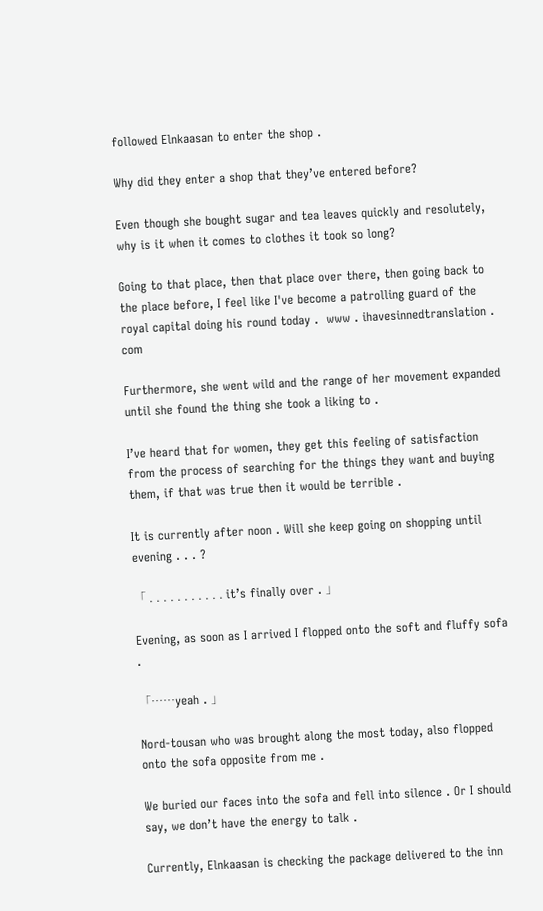followed Elnkaasan to enter the shop .

Why did they enter a shop that they’ve entered before?

Even though she bought sugar and tea leaves quickly and resolutely, why is it when it comes to clothes it took so long?

Going to that place, then that place over there, then going back to the place before, I feel like I've become a patrolling guard of the royal capital doing his round today .  www . ihavesinnedtranslation . com

Furthermore, she went wild and the range of her movement expanded until she found the thing she took a liking to .

I’ve heard that for women, they get this feeling of satisfaction from the process of searching for the things they want and buying them, if that was true then it would be terrible .

It is currently after noon . Will she keep going on shopping until evening . . . ?

「 . . . . . . . . . . . it’s finally over . 」

Evening, as soon as I arrived I flopped onto the soft and fluffy sofa .

「……yeah . 」

Nord-tousan who was brought along the most today, also flopped onto the sofa opposite from me .

We buried our faces into the sofa and fell into silence . Or I should say, we don’t have the energy to talk .

Currently, Elnkaasan is checking the package delivered to the inn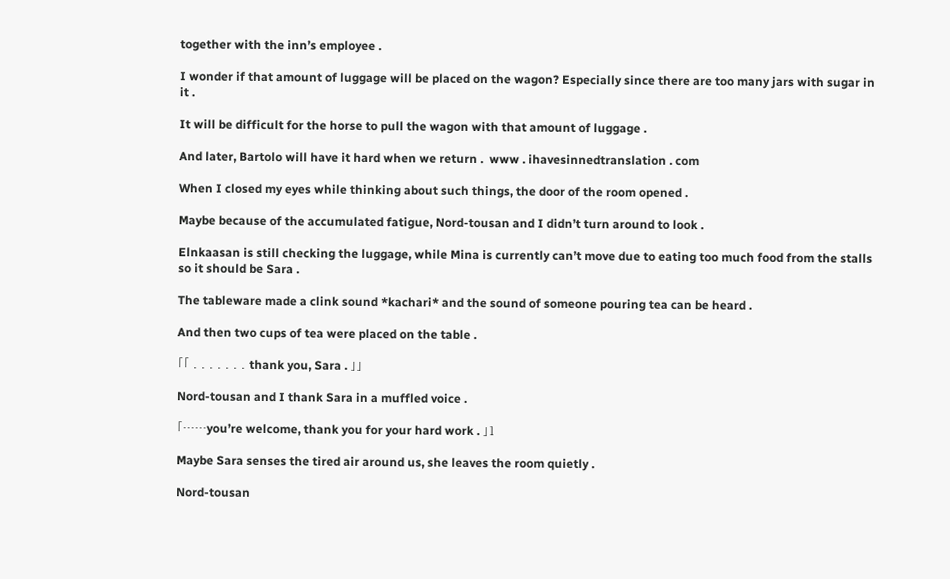together with the inn’s employee .

I wonder if that amount of luggage will be placed on the wagon? Especially since there are too many jars with sugar in it .

It will be difficult for the horse to pull the wagon with that amount of luggage .

And later, Bartolo will have it hard when we return .  www . ihavesinnedtranslation . com

When I closed my eyes while thinking about such things, the door of the room opened .

Maybe because of the accumulated fatigue, Nord-tousan and I didn’t turn around to look .

Elnkaasan is still checking the luggage, while Mina is currently can’t move due to eating too much food from the stalls so it should be Sara .

The tableware made a clink sound *kachari* and the sound of someone pouring tea can be heard .

And then two cups of tea were placed on the table .

「「 . . . . . . . thank you, Sara . 」」

Nord-tousan and I thank Sara in a muffled voice .

「……you’re welcome, thank you for your hard work . 」1

Maybe Sara senses the tired air around us, she leaves the room quietly .

Nord-tousan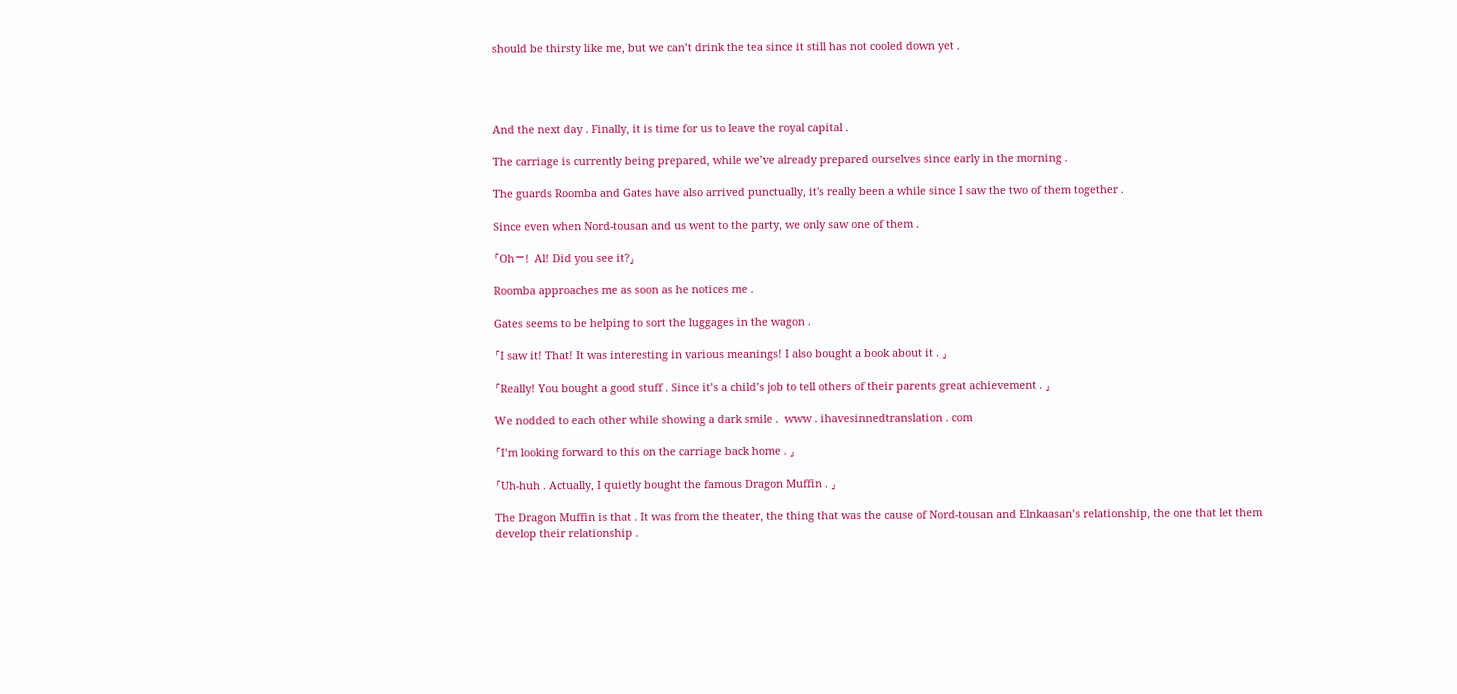should be thirsty like me, but we can’t drink the tea since it still has not cooled down yet .




And the next day . Finally, it is time for us to leave the royal capital .

The carriage is currently being prepared, while we’ve already prepared ourselves since early in the morning .

The guards Roomba and Gates have also arrived punctually, it's really been a while since I saw the two of them together .

Since even when Nord-tousan and us went to the party, we only saw one of them .

「Ohー!  Al! Did you see it?」

Roomba approaches me as soon as he notices me .

Gates seems to be helping to sort the luggages in the wagon .

「I saw it! That! It was interesting in various meanings! I also bought a book about it . 」

「Really! You bought a good stuff . Since it’s a child’s job to tell others of their parents great achievement . 」

We nodded to each other while showing a dark smile .  www . ihavesinnedtranslation . com

「I’m looking forward to this on the carriage back home . 」

「Uh-huh . Actually, I quietly bought the famous Dragon Muffin . 」

The Dragon Muffin is that . It was from the theater, the thing that was the cause of Nord-tousan and Elnkaasan’s relationship, the one that let them develop their relationship .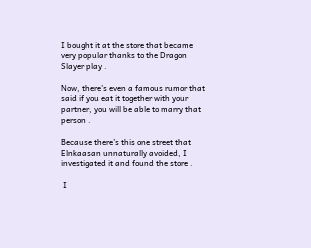I bought it at the store that became very popular thanks to the Dragon Slayer play .

Now, there’s even a famous rumor that said if you eat it together with your partner, you will be able to marry that person .

Because there’s this one street that Elnkaasan unnaturally avoided, I investigated it and found the store .

 I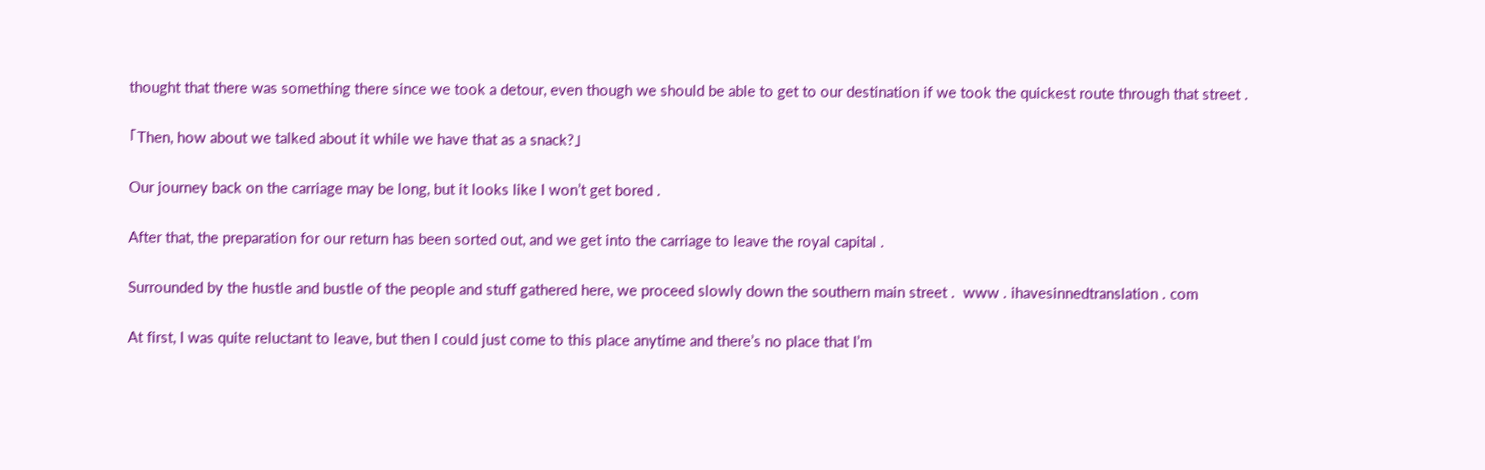thought that there was something there since we took a detour, even though we should be able to get to our destination if we took the quickest route through that street .

「Then, how about we talked about it while we have that as a snack?」

Our journey back on the carriage may be long, but it looks like I won’t get bored .

After that, the preparation for our return has been sorted out, and we get into the carriage to leave the royal capital .

Surrounded by the hustle and bustle of the people and stuff gathered here, we proceed slowly down the southern main street .  www . ihavesinnedtranslation . com

At first, I was quite reluctant to leave, but then I could just come to this place anytime and there’s no place that I’m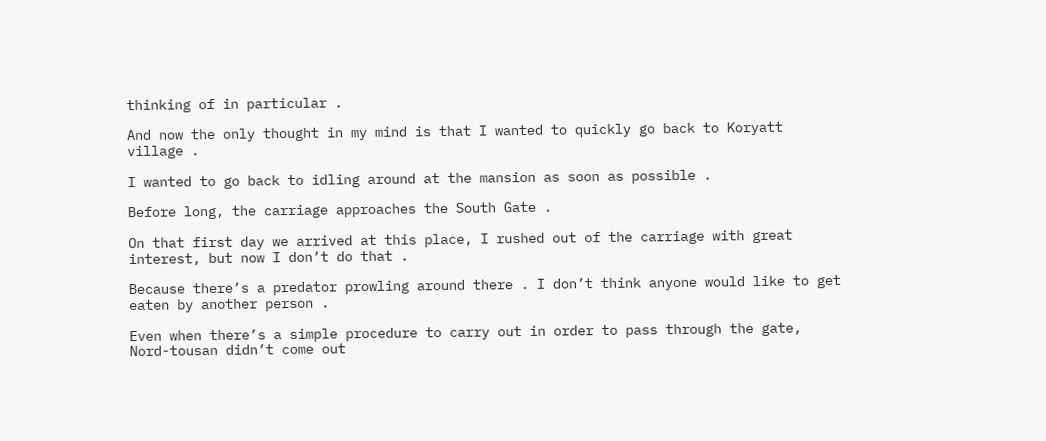thinking of in particular .

And now the only thought in my mind is that I wanted to quickly go back to Koryatt village .

I wanted to go back to idling around at the mansion as soon as possible .

Before long, the carriage approaches the South Gate .

On that first day we arrived at this place, I rushed out of the carriage with great interest, but now I don’t do that .

Because there’s a predator prowling around there . I don’t think anyone would like to get eaten by another person .

Even when there’s a simple procedure to carry out in order to pass through the gate, Nord-tousan didn’t come out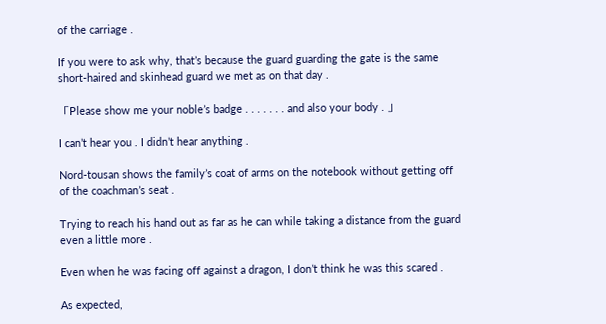of the carriage .

If you were to ask why, that’s because the guard guarding the gate is the same short-haired and skinhead guard we met as on that day .

「Please show me your noble’s badge . . . . . . . and also your body . 」

I can’t hear you . I didn’t hear anything .

Nord-tousan shows the family’s coat of arms on the notebook without getting off of the coachman’s seat .

Trying to reach his hand out as far as he can while taking a distance from the guard even a little more .

Even when he was facing off against a dragon, I don’t think he was this scared .

As expected,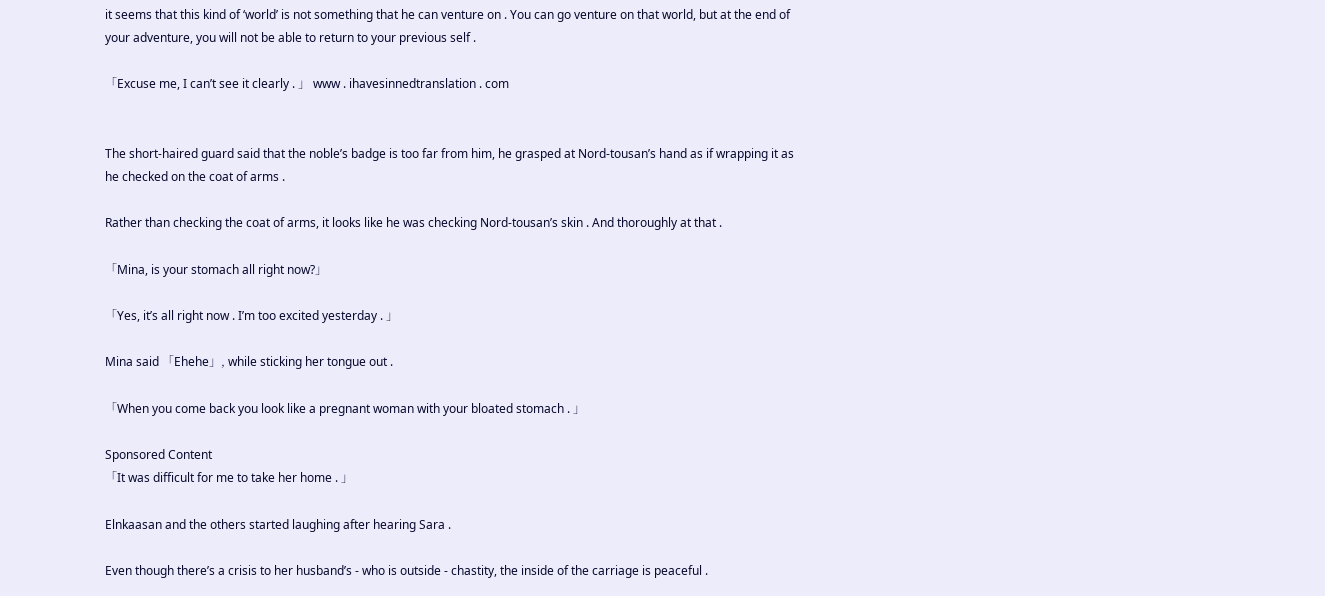it seems that this kind of ‘world’ is not something that he can venture on . You can go venture on that world, but at the end of your adventure, you will not be able to return to your previous self .

「Excuse me, I can’t see it clearly . 」 www . ihavesinnedtranslation . com


The short-haired guard said that the noble’s badge is too far from him, he grasped at Nord-tousan’s hand as if wrapping it as he checked on the coat of arms .

Rather than checking the coat of arms, it looks like he was checking Nord-tousan’s skin . And thoroughly at that .

「Mina, is your stomach all right now?」

「Yes, it’s all right now . I’m too excited yesterday . 」

Mina said 「Ehehe」, while sticking her tongue out .

「When you come back you look like a pregnant woman with your bloated stomach . 」

Sponsored Content
「It was difficult for me to take her home . 」

Elnkaasan and the others started laughing after hearing Sara .

Even though there’s a crisis to her husband’s - who is outside - chastity, the inside of the carriage is peaceful .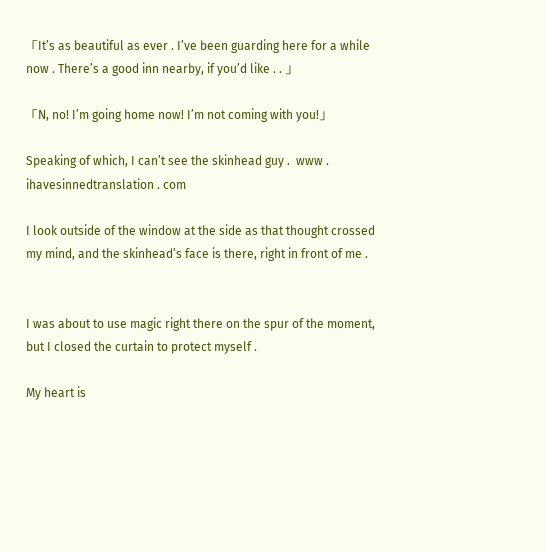「It’s as beautiful as ever . I’ve been guarding here for a while now . There’s a good inn nearby, if you’d like . . 」

「N, no! I’m going home now! I’m not coming with you!」

Speaking of which, I can’t see the skinhead guy .  www . ihavesinnedtranslation . com

I look outside of the window at the side as that thought crossed my mind, and the skinhead’s face is there, right in front of me .


I was about to use magic right there on the spur of the moment, but I closed the curtain to protect myself .

My heart is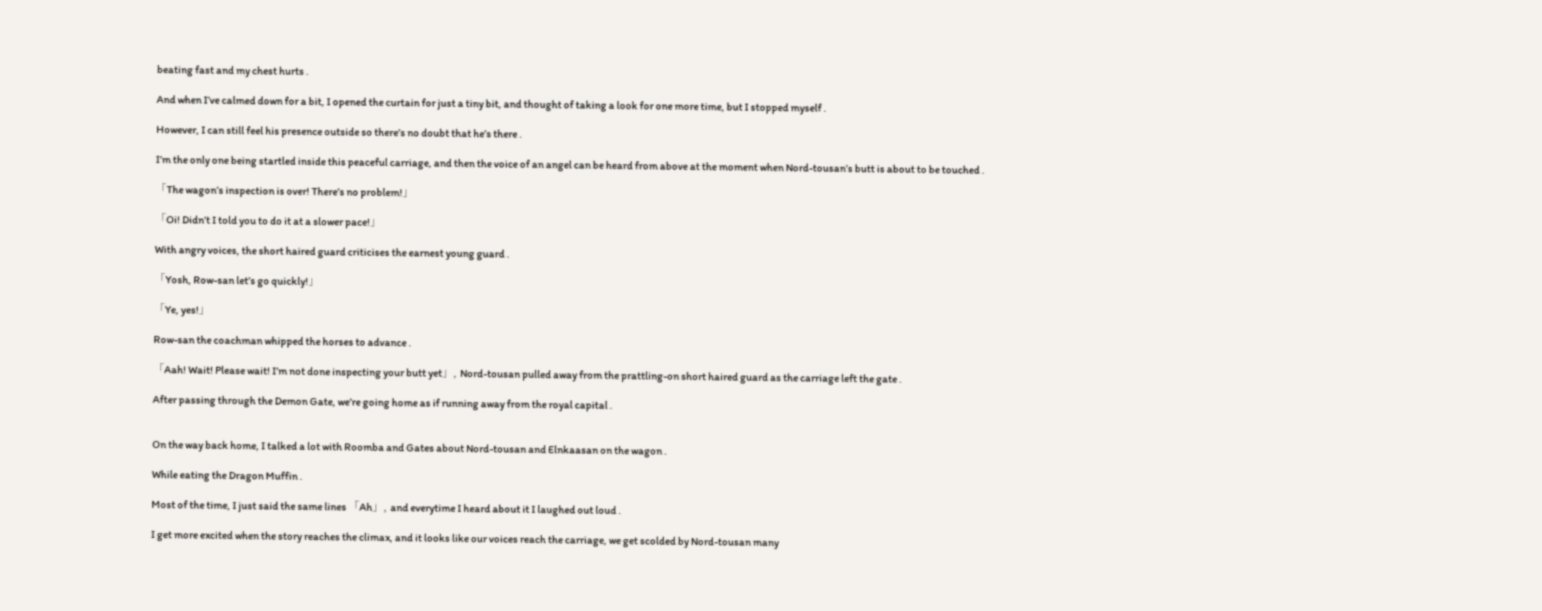beating fast and my chest hurts .

And when I’ve calmed down for a bit, I opened the curtain for just a tiny bit, and thought of taking a look for one more time, but I stopped myself .

However, I can still feel his presence outside so there’s no doubt that he’s there .

I’m the only one being startled inside this peaceful carriage, and then the voice of an angel can be heard from above at the moment when Nord-tousan’s butt is about to be touched .

「The wagon’s inspection is over! There’s no problem!」

「Oi! Didn’t I told you to do it at a slower pace!」

With angry voices, the short haired guard criticises the earnest young guard .

「Yosh, Row-san let’s go quickly!」

「Ye, yes!」

Row-san the coachman whipped the horses to advance .

「Aah! Wait! Please wait! I’m not done inspecting your butt yet」, Nord-tousan pulled away from the prattling-on short haired guard as the carriage left the gate .

After passing through the Demon Gate, we’re going home as if running away from the royal capital .


On the way back home, I talked a lot with Roomba and Gates about Nord-tousan and Elnkaasan on the wagon .

While eating the Dragon Muffin .

Most of the time, I just said the same lines 「Ah」, and everytime I heard about it I laughed out loud .

I get more excited when the story reaches the climax, and it looks like our voices reach the carriage, we get scolded by Nord-tousan many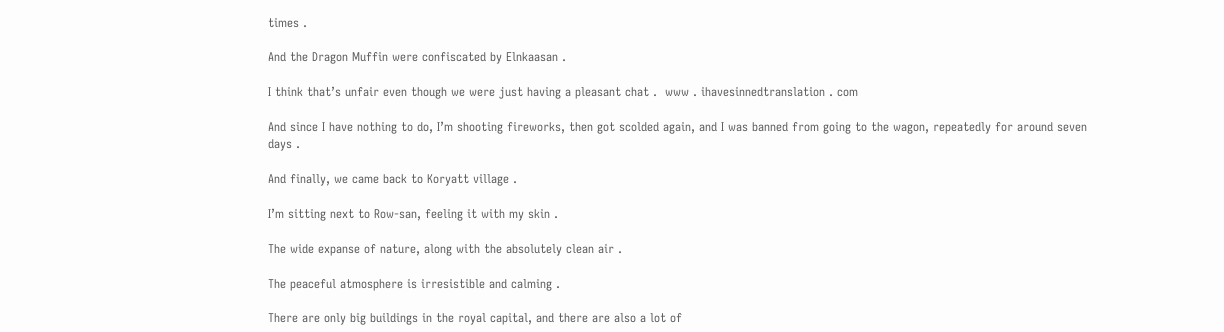times .

And the Dragon Muffin were confiscated by Elnkaasan .

I think that’s unfair even though we were just having a pleasant chat .  www . ihavesinnedtranslation . com

And since I have nothing to do, I’m shooting fireworks, then got scolded again, and I was banned from going to the wagon, repeatedly for around seven days .

And finally, we came back to Koryatt village .

I’m sitting next to Row-san, feeling it with my skin .

The wide expanse of nature, along with the absolutely clean air .

The peaceful atmosphere is irresistible and calming .

There are only big buildings in the royal capital, and there are also a lot of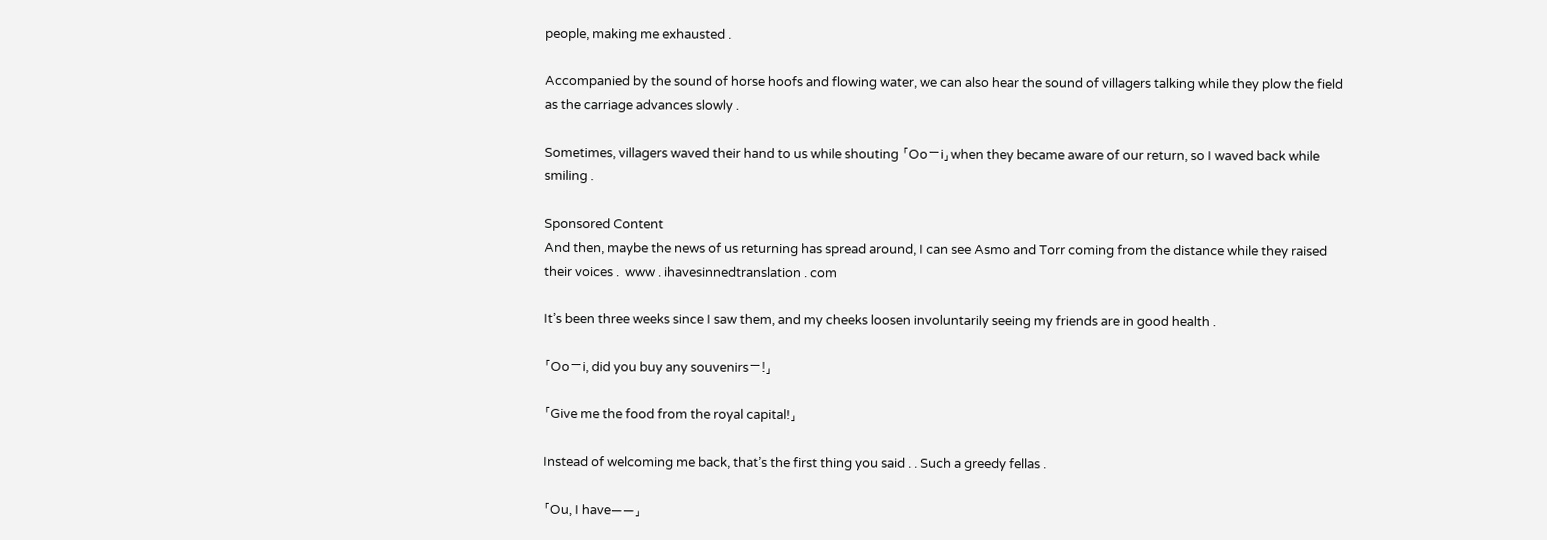people, making me exhausted .

Accompanied by the sound of horse hoofs and flowing water, we can also hear the sound of villagers talking while they plow the field as the carriage advances slowly .

Sometimes, villagers waved their hand to us while shouting 「Ooーi」when they became aware of our return, so I waved back while smiling .

Sponsored Content
And then, maybe the news of us returning has spread around, I can see Asmo and Torr coming from the distance while they raised their voices .  www . ihavesinnedtranslation . com

It’s been three weeks since I saw them, and my cheeks loosen involuntarily seeing my friends are in good health .

「Ooーi, did you buy any souvenirsー!」

「Give me the food from the royal capital!」

Instead of welcoming me back, that’s the first thing you said . . Such a greedy fellas .

「Ou, I have――」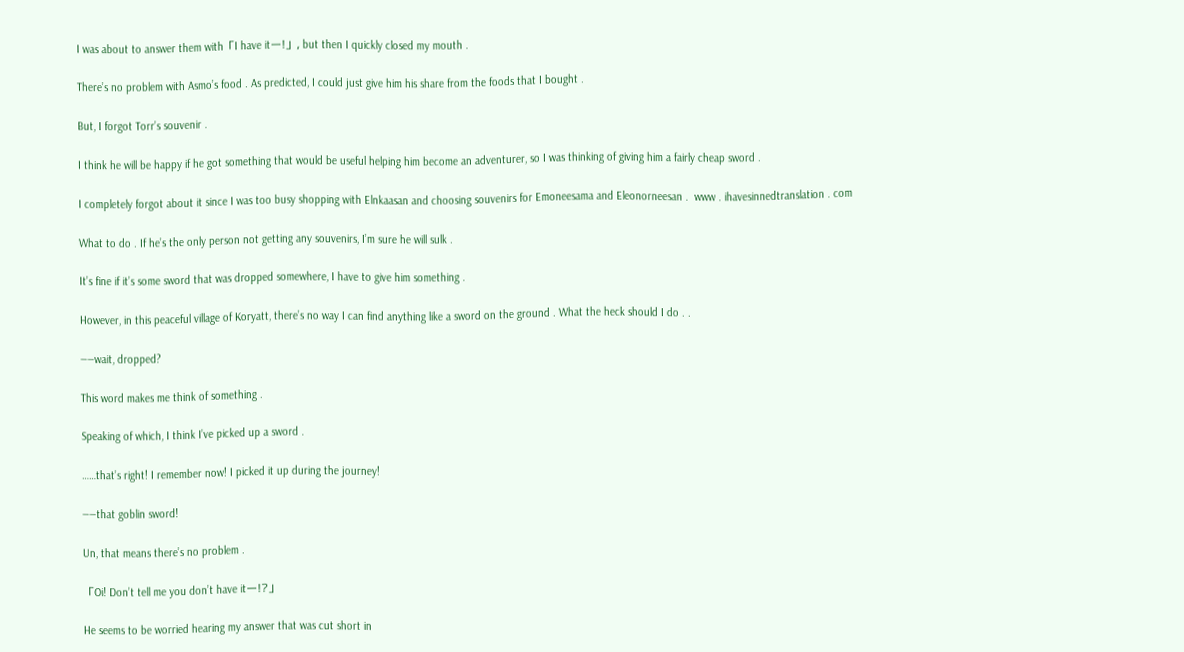I was about to answer them with「I have itー!」, but then I quickly closed my mouth .

There’s no problem with Asmo’s food . As predicted, I could just give him his share from the foods that I bought .

But, I forgot Torr’s souvenir .

I think he will be happy if he got something that would be useful helping him become an adventurer, so I was thinking of giving him a fairly cheap sword .

I completely forgot about it since I was too busy shopping with Elnkaasan and choosing souvenirs for Emoneesama and Eleonorneesan .  www . ihavesinnedtranslation . com

What to do . If he’s the only person not getting any souvenirs, I’m sure he will sulk .

It’s fine if it’s some sword that was dropped somewhere, I have to give him something .

However, in this peaceful village of Koryatt, there’s no way I can find anything like a sword on the ground . What the heck should I do . .

――wait, dropped?

This word makes me think of something .

Speaking of which, I think I’ve picked up a sword .

……that’s right! I remember now! I picked it up during the journey!

――that goblin sword!

Un, that means there’s no problem .

「Oi! Don’t tell me you don’t have itー!?」

He seems to be worried hearing my answer that was cut short in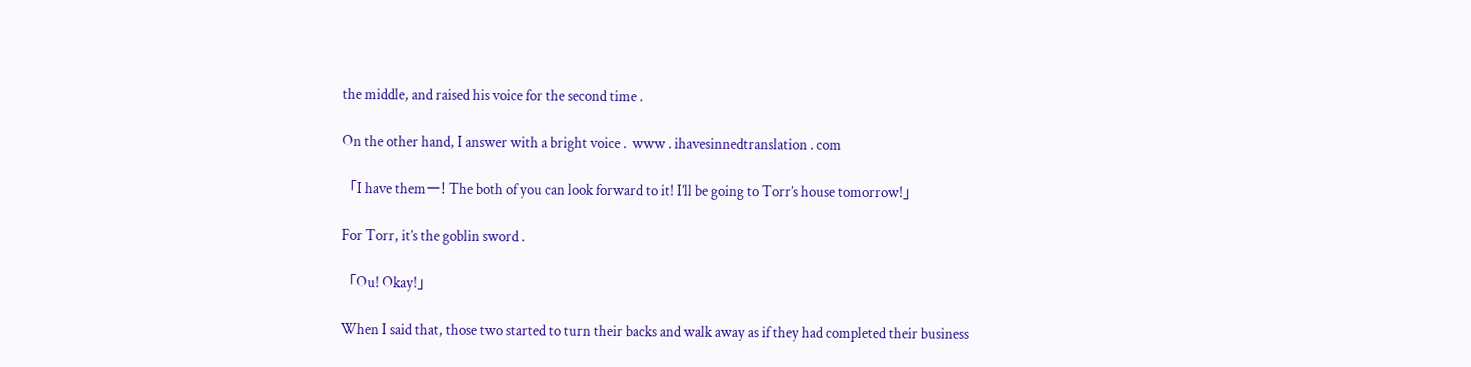the middle, and raised his voice for the second time .

On the other hand, I answer with a bright voice .  www . ihavesinnedtranslation . com

「I have themー! The both of you can look forward to it! I’ll be going to Torr’s house tomorrow!」

For Torr, it’s the goblin sword .

「Ou! Okay!」

When I said that, those two started to turn their backs and walk away as if they had completed their business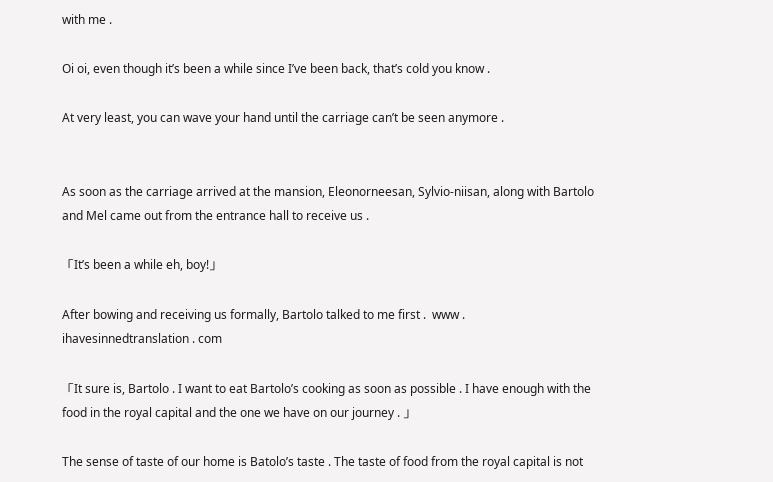with me .

Oi oi, even though it’s been a while since I’ve been back, that’s cold you know .

At very least, you can wave your hand until the carriage can’t be seen anymore .


As soon as the carriage arrived at the mansion, Eleonorneesan, Sylvio-niisan, along with Bartolo and Mel came out from the entrance hall to receive us .

「It’s been a while eh, boy!」

After bowing and receiving us formally, Bartolo talked to me first .  www . ihavesinnedtranslation . com

「It sure is, Bartolo . I want to eat Bartolo’s cooking as soon as possible . I have enough with the food in the royal capital and the one we have on our journey . 」

The sense of taste of our home is Batolo’s taste . The taste of food from the royal capital is not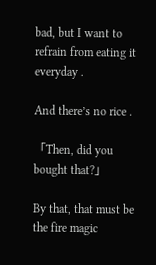bad, but I want to refrain from eating it everyday .

And there’s no rice .

「Then, did you bought that?」

By that, that must be the fire magic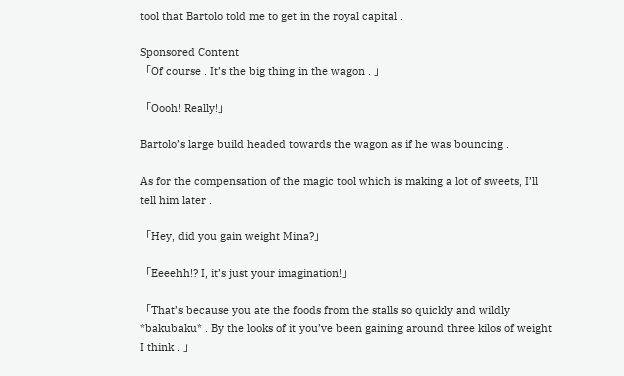tool that Bartolo told me to get in the royal capital .

Sponsored Content
「Of course . It’s the big thing in the wagon . 」

「Oooh! Really!」

Bartolo’s large build headed towards the wagon as if he was bouncing .

As for the compensation of the magic tool which is making a lot of sweets, I’ll tell him later .

「Hey, did you gain weight Mina?」

「Eeeehh!? I, it’s just your imagination!」

「That’s because you ate the foods from the stalls so quickly and wildly *bakubaku* . By the looks of it you’ve been gaining around three kilos of weight I think . 」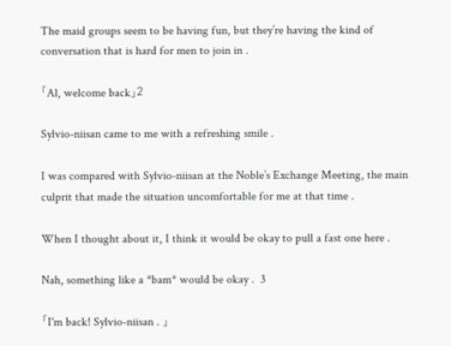The maid groups seem to be having fun, but they’re having the kind of conversation that is hard for men to join in .

「Al, welcome back」2

Sylvio-niisan came to me with a refreshing smile .

I was compared with Sylvio-niisan at the Noble’s Exchange Meeting, the main culprit that made the situation uncomfortable for me at that time .

When I thought about it, I think it would be okay to pull a fast one here .

Nah, something like a *bam* would be okay .  3

「I'm back! Sylvio-niisan . 」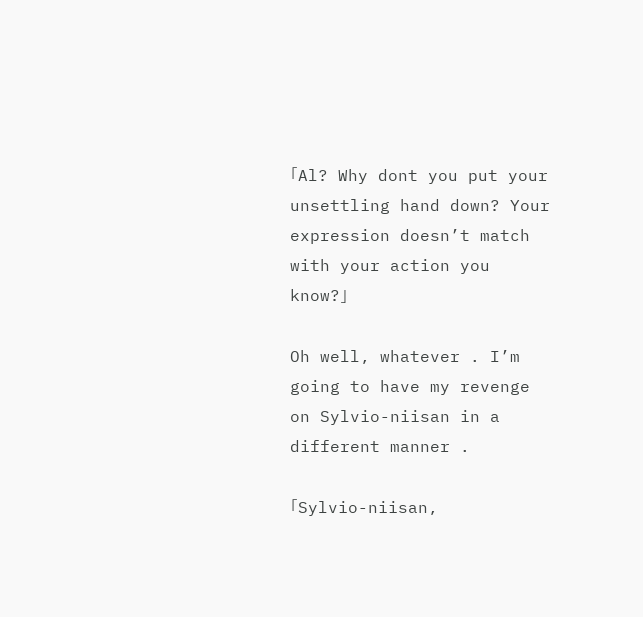「Al? Why dont you put your unsettling hand down? Your expression doesn’t match with your action you know?」

Oh well, whatever . I’m going to have my revenge on Sylvio-niisan in a different manner .

「Sylvio-niisan,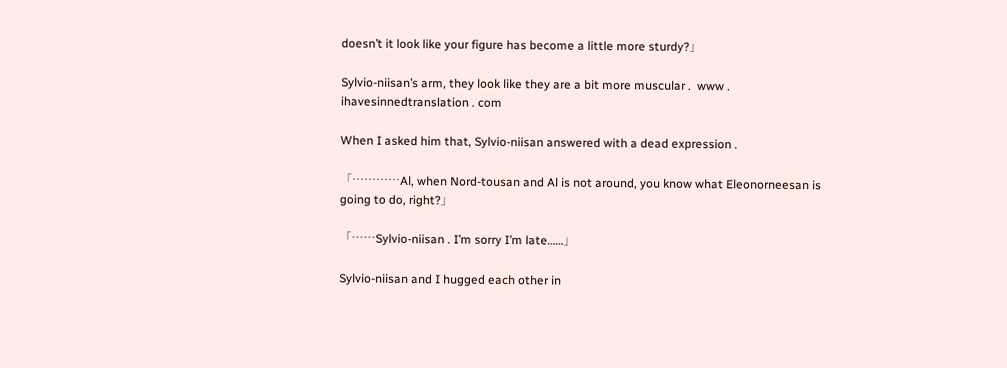doesn’t it look like your figure has become a little more sturdy?」

Sylvio-niisan’s arm, they look like they are a bit more muscular .  www . ihavesinnedtranslation . com

When I asked him that, Sylvio-niisan answered with a dead expression .

「…………Al, when Nord-tousan and Al is not around, you know what Eleonorneesan is going to do, right?」

「……Sylvio-niisan . I’m sorry I’m late……」

Sylvio-niisan and I hugged each other in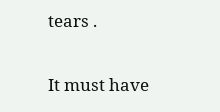tears .

It must have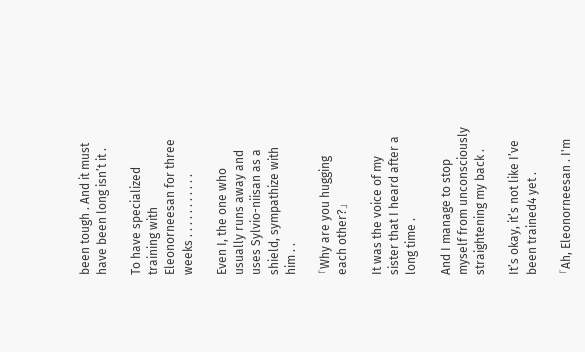been tough . And it must have been long isn’t it .

To have specialized training with Eleonorneesan for three weeks . . . . . . . . . . .

Even I, the one who usually runs away and uses Sylvio-niisan as a shield, sympathize with him . .

「Why are you hugging each other?」

It was the voice of my sister that I heard after a long time .

And I manage to stop myself from unconsciously straightening my back .

It’s okay, it’s not like I’ve been trained4 yet .

「Ah, Eleonorneesan . I'm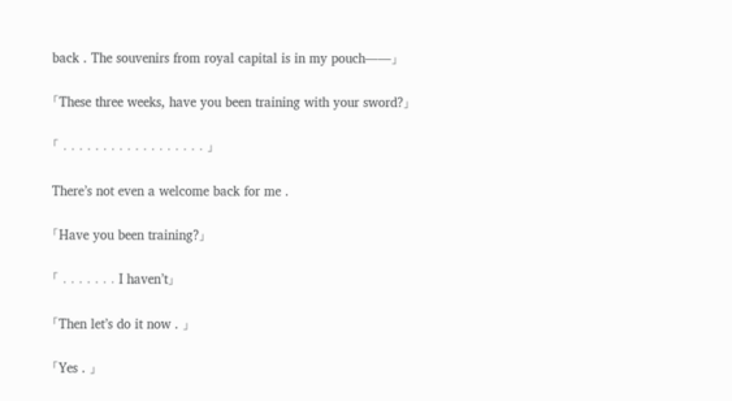back . The souvenirs from royal capital is in my pouch――」

「These three weeks, have you been training with your sword?」

「 . . . . . . . . . . . . . . . . . . 」

There’s not even a welcome back for me .

「Have you been training?」

「 . . . . . . . I haven’t」

「Then let’s do it now . 」

「Yes . 」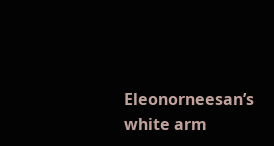Eleonorneesan’s white arm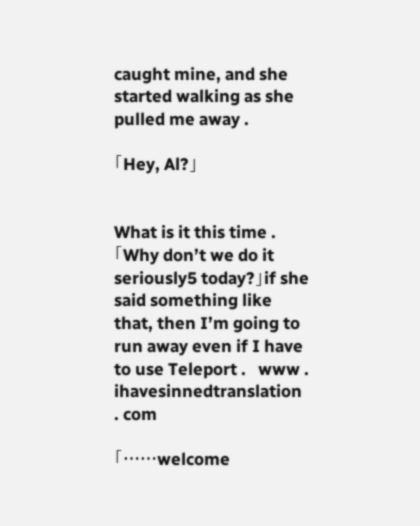caught mine, and she started walking as she pulled me away .

「Hey, Al?」


What is it this time . 「Why don’t we do it seriously5 today?」if she said something like that, then I’m going to run away even if I have to use Teleport .   www . ihavesinnedtranslation . com

「……welcome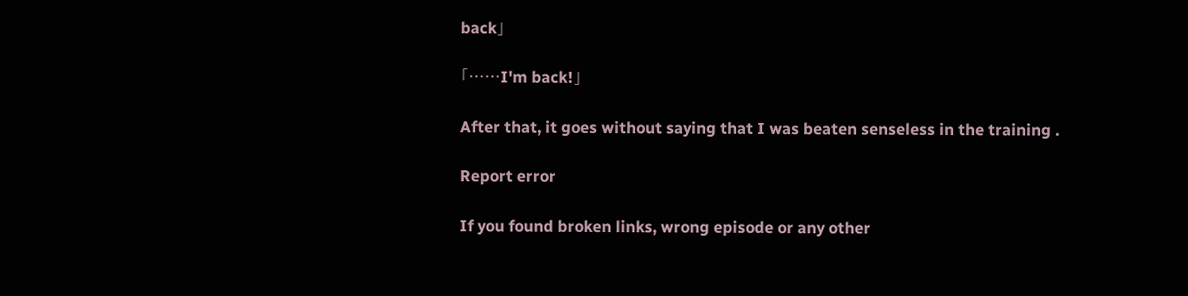back」

「……I'm back!」

After that, it goes without saying that I was beaten senseless in the training .

Report error

If you found broken links, wrong episode or any other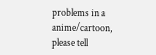problems in a anime/cartoon, please tell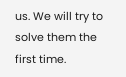us. We will try to solve them the first time.